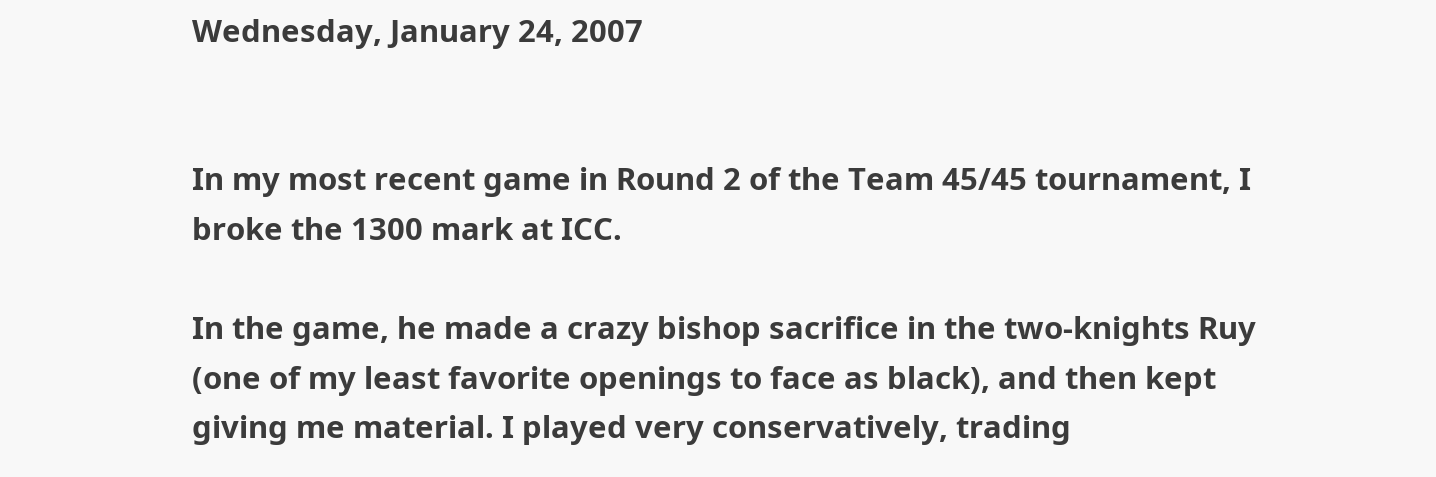Wednesday, January 24, 2007


In my most recent game in Round 2 of the Team 45/45 tournament, I broke the 1300 mark at ICC.

In the game, he made a crazy bishop sacrifice in the two-knights Ruy (one of my least favorite openings to face as black), and then kept giving me material. I played very conservatively, trading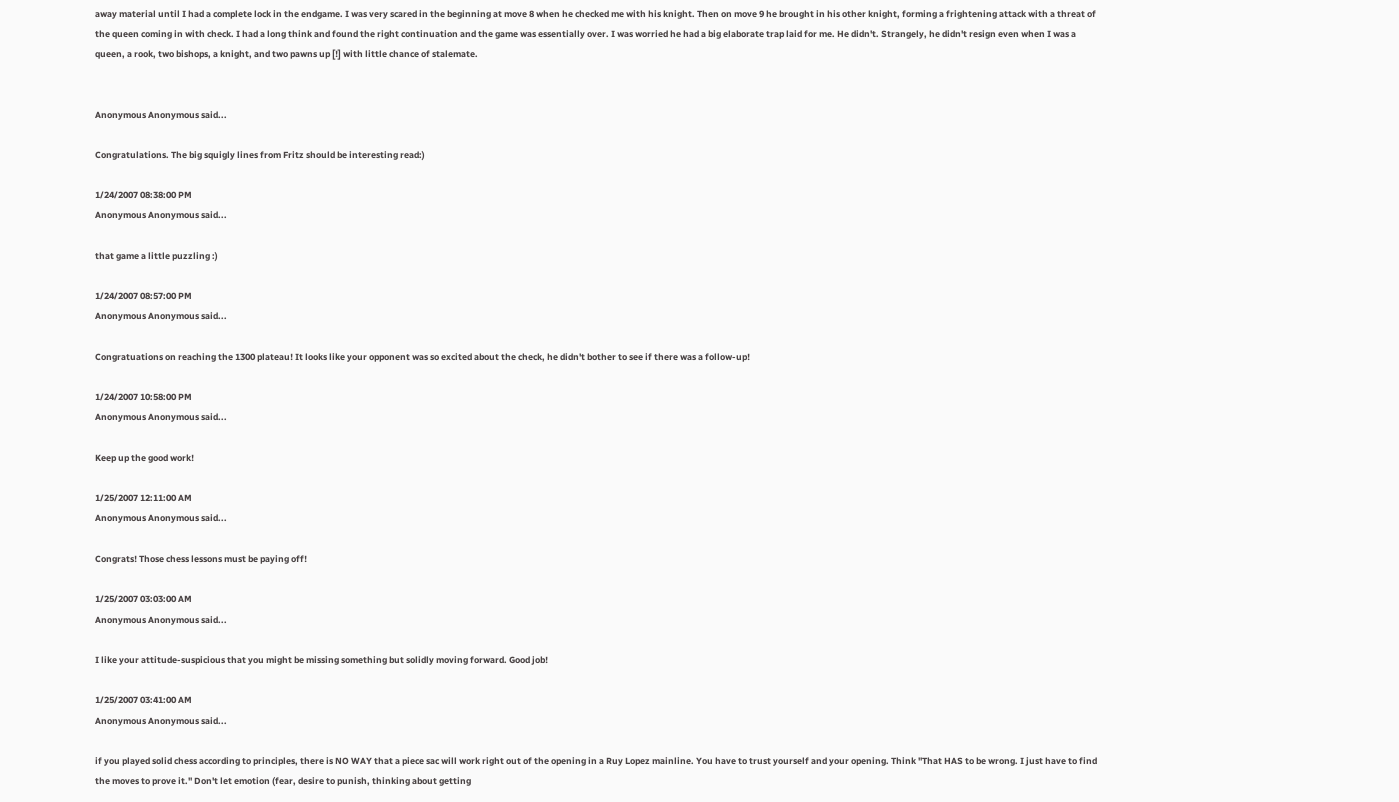away material until I had a complete lock in the endgame. I was very scared in the beginning at move 8 when he checked me with his knight. Then on move 9 he brought in his other knight, forming a frightening attack with a threat of the queen coming in with check. I had a long think and found the right continuation and the game was essentially over. I was worried he had a big elaborate trap laid for me. He didn't. Strangely, he didn't resign even when I was a queen, a rook, two bishops, a knight, and two pawns up [!] with little chance of stalemate.


Anonymous Anonymous said...

Congratulations. The big squigly lines from Fritz should be interesting read:)

1/24/2007 08:38:00 PM
Anonymous Anonymous said...

that game a little puzzling :)

1/24/2007 08:57:00 PM
Anonymous Anonymous said...

Congratuations on reaching the 1300 plateau! It looks like your opponent was so excited about the check, he didn't bother to see if there was a follow-up!

1/24/2007 10:58:00 PM
Anonymous Anonymous said...

Keep up the good work!

1/25/2007 12:11:00 AM
Anonymous Anonymous said...

Congrats! Those chess lessons must be paying off!

1/25/2007 03:03:00 AM
Anonymous Anonymous said...

I like your attitude-suspicious that you might be missing something but solidly moving forward. Good job!

1/25/2007 03:41:00 AM
Anonymous Anonymous said...

if you played solid chess according to principles, there is NO WAY that a piece sac will work right out of the opening in a Ruy Lopez mainline. You have to trust yourself and your opening. Think "That HAS to be wrong. I just have to find the moves to prove it." Don't let emotion (fear, desire to punish, thinking about getting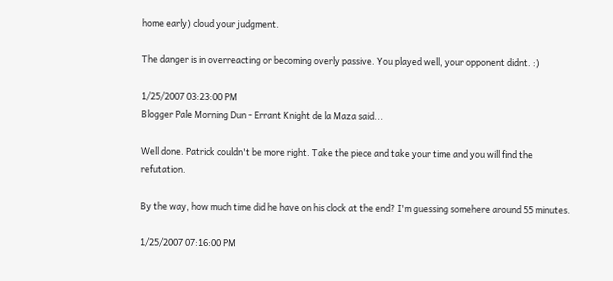home early) cloud your judgment.

The danger is in overreacting or becoming overly passive. You played well, your opponent didnt. :)

1/25/2007 03:23:00 PM
Blogger Pale Morning Dun - Errant Knight de la Maza said...

Well done. Patrick couldn't be more right. Take the piece and take your time and you will find the refutation.

By the way, how much time did he have on his clock at the end? I'm guessing somehere around 55 minutes.

1/25/2007 07:16:00 PM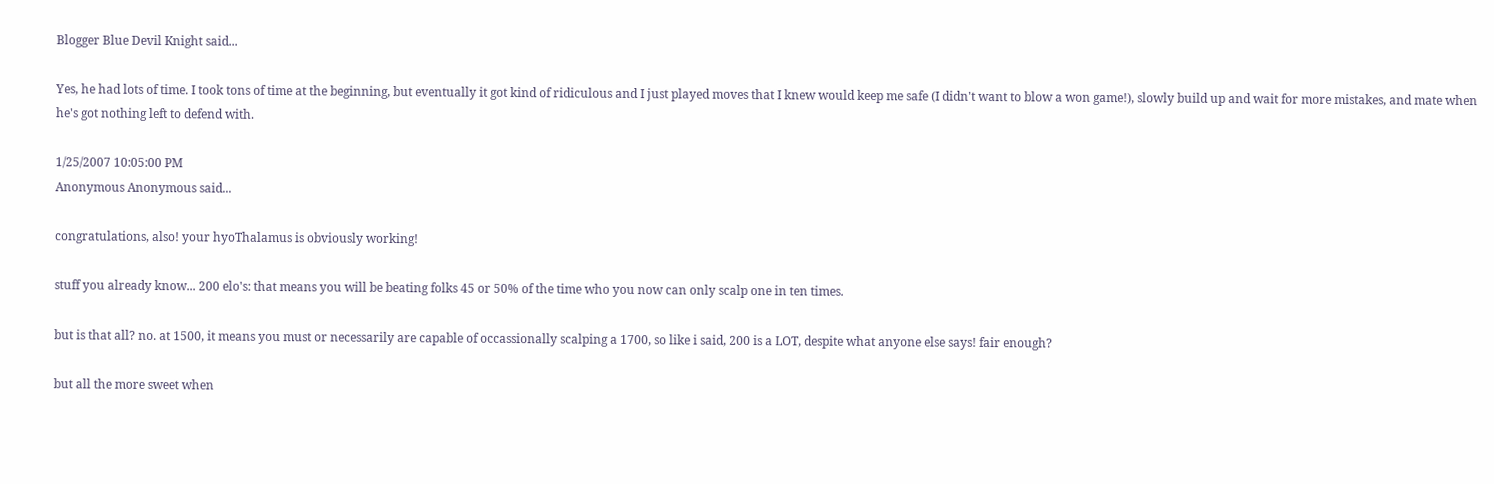Blogger Blue Devil Knight said...

Yes, he had lots of time. I took tons of time at the beginning, but eventually it got kind of ridiculous and I just played moves that I knew would keep me safe (I didn't want to blow a won game!), slowly build up and wait for more mistakes, and mate when he's got nothing left to defend with.

1/25/2007 10:05:00 PM
Anonymous Anonymous said...

congratulations, also! your hyoThalamus is obviously working!

stuff you already know... 200 elo's: that means you will be beating folks 45 or 50% of the time who you now can only scalp one in ten times.

but is that all? no. at 1500, it means you must or necessarily are capable of occassionally scalping a 1700, so like i said, 200 is a LOT, despite what anyone else says! fair enough?

but all the more sweet when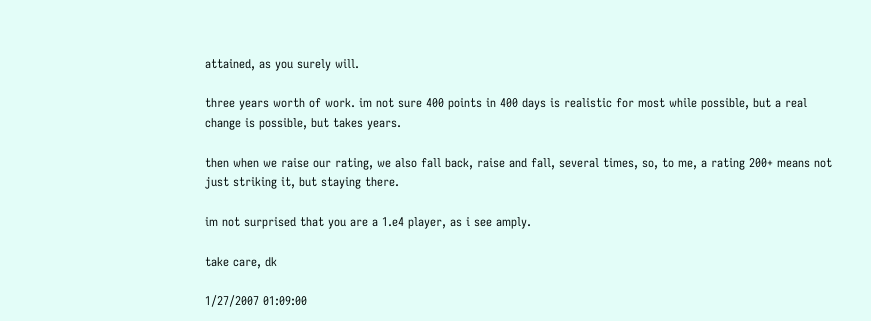attained, as you surely will.

three years worth of work. im not sure 400 points in 400 days is realistic for most while possible, but a real change is possible, but takes years.

then when we raise our rating, we also fall back, raise and fall, several times, so, to me, a rating 200+ means not just striking it, but staying there.

im not surprised that you are a 1.e4 player, as i see amply.

take care, dk

1/27/2007 01:09:00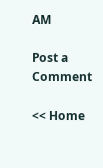AM

Post a Comment

<< Home